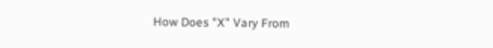How Does "X" Vary From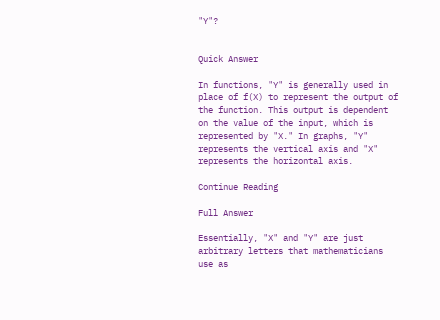"Y"?


Quick Answer

In functions, "Y" is generally used in place of f(X) to represent the output of the function. This output is dependent on the value of the input, which is represented by "X." In graphs, "Y" represents the vertical axis and "X" represents the horizontal axis.

Continue Reading

Full Answer

Essentially, "X" and "Y" are just arbitrary letters that mathematicians use as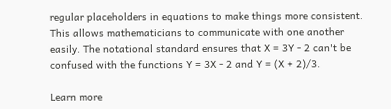regular placeholders in equations to make things more consistent. This allows mathematicians to communicate with one another easily. The notational standard ensures that X = 3Y - 2 can't be confused with the functions Y = 3X - 2 and Y = (X + 2)/3.

Learn more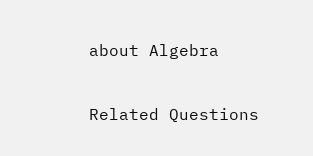about Algebra

Related Questions